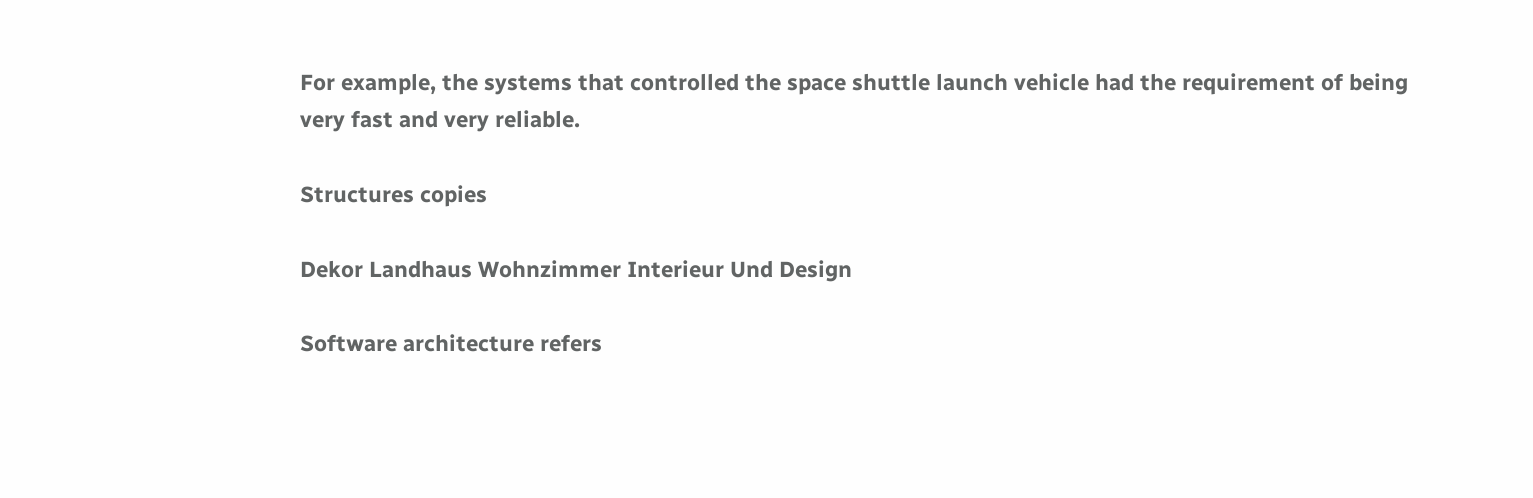For example, the systems that controlled the space shuttle launch vehicle had the requirement of being very fast and very reliable.

Structures copies

Dekor Landhaus Wohnzimmer Interieur Und Design

Software architecture refers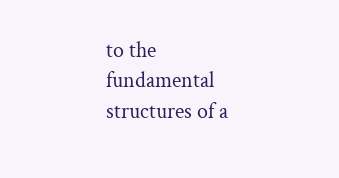to the fundamental structures of a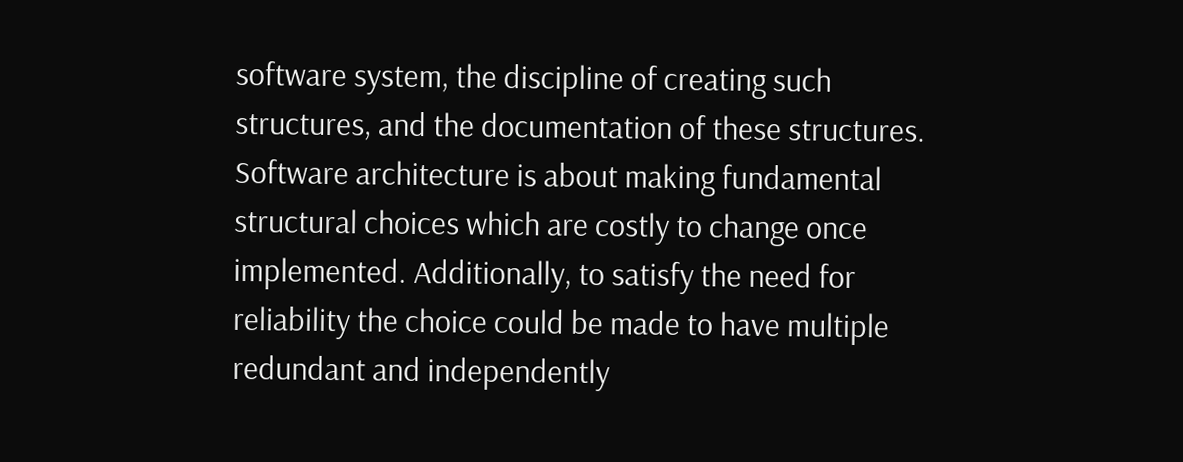software system, the discipline of creating such structures, and the documentation of these structures. Software architecture is about making fundamental structural choices which are costly to change once implemented. Additionally, to satisfy the need for reliability the choice could be made to have multiple redundant and independently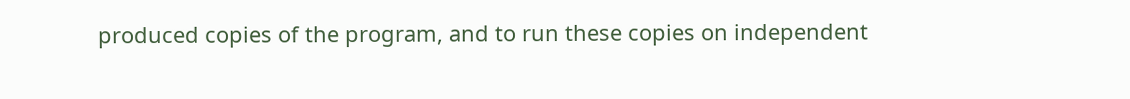produced copies of the program, and to run these copies on independent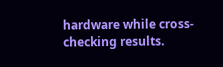hardware while cross-checking results.